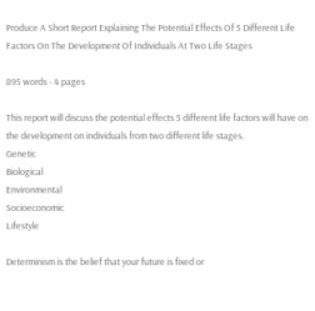Produce A Short Report Explaining The Potential Effects Of 5 Different Life Factors On The Development Of Individuals At Two Life Stages

895 words - 4 pages

This report will discuss the potential effects 5 different life factors will have on the development on individuals from two different life stages.
Genetic
Biological
Environmental
Socioeconomic
Lifestyle

Determinism is the belief that your future is fixed or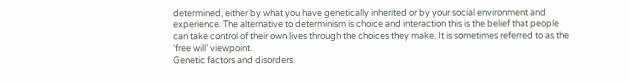determined, either by what you have genetically inherited or by your social environment and experience. The alternative to determinism is choice and interaction this is the belief that people can take control of their own lives through the choices they make. It is sometimes referred to as the ‘free will’ viewpoint.
Genetic factors and disorders.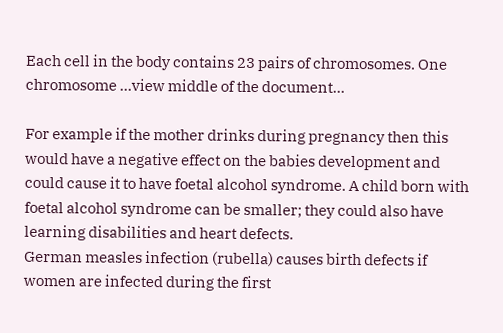Each cell in the body contains 23 pairs of chromosomes. One chromosome ...view middle of the document...

For example if the mother drinks during pregnancy then this would have a negative effect on the babies development and could cause it to have foetal alcohol syndrome. A child born with foetal alcohol syndrome can be smaller; they could also have learning disabilities and heart defects.
German measles infection (rubella) causes birth defects if women are infected during the first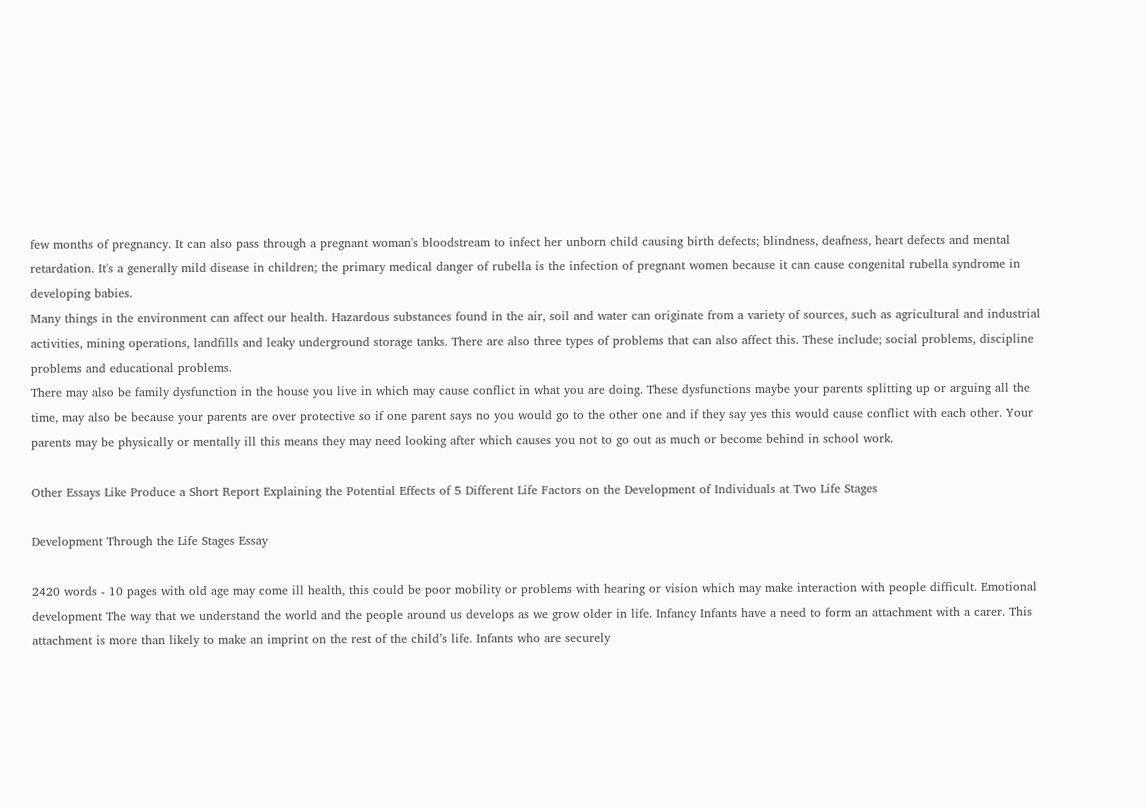few months of pregnancy. It can also pass through a pregnant woman's bloodstream to infect her unborn child causing birth defects; blindness, deafness, heart defects and mental retardation. It's a generally mild disease in children; the primary medical danger of rubella is the infection of pregnant women because it can cause congenital rubella syndrome in developing babies.
Many things in the environment can affect our health. Hazardous substances found in the air, soil and water can originate from a variety of sources, such as agricultural and industrial activities, mining operations, landfills and leaky underground storage tanks. There are also three types of problems that can also affect this. These include; social problems, discipline problems and educational problems.
There may also be family dysfunction in the house you live in which may cause conflict in what you are doing. These dysfunctions maybe your parents splitting up or arguing all the time, may also be because your parents are over protective so if one parent says no you would go to the other one and if they say yes this would cause conflict with each other. Your parents may be physically or mentally ill this means they may need looking after which causes you not to go out as much or become behind in school work.

Other Essays Like Produce a Short Report Explaining the Potential Effects of 5 Different Life Factors on the Development of Individuals at Two Life Stages

Development Through the Life Stages Essay

2420 words - 10 pages with old age may come ill health, this could be poor mobility or problems with hearing or vision which may make interaction with people difficult. Emotional development The way that we understand the world and the people around us develops as we grow older in life. Infancy Infants have a need to form an attachment with a carer. This attachment is more than likely to make an imprint on the rest of the child’s life. Infants who are securely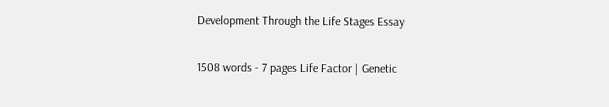Development Through the Life Stages Essay

1508 words - 7 pages Life Factor | Genetic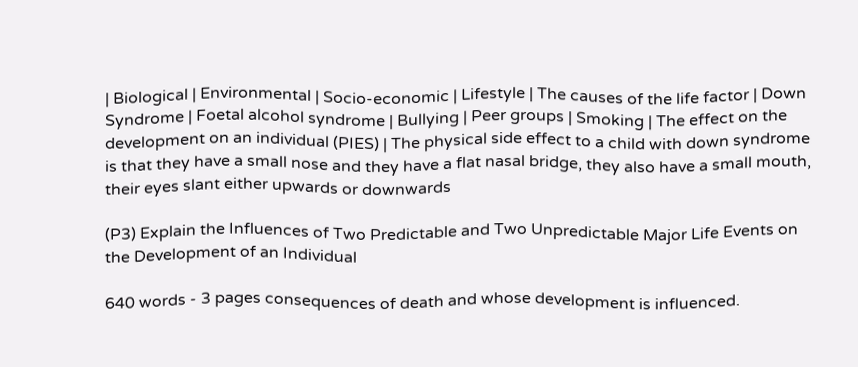| Biological | Environmental | Socio-economic | Lifestyle | The causes of the life factor | Down Syndrome | Foetal alcohol syndrome | Bullying | Peer groups | Smoking | The effect on the development on an individual (PIES) | The physical side effect to a child with down syndrome is that they have a small nose and they have a flat nasal bridge, they also have a small mouth, their eyes slant either upwards or downwards

(P3) Explain the Influences of Two Predictable and Two Unpredictable Major Life Events on the Development of an Individual

640 words - 3 pages consequences of death and whose development is influenced.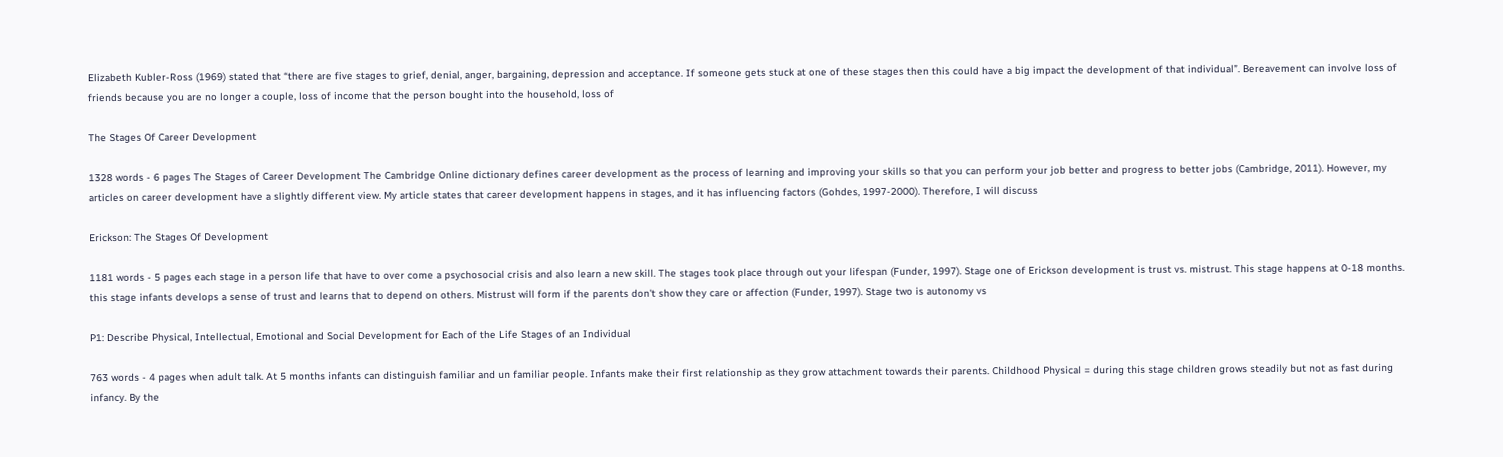Elizabeth Kubler-Ross (1969) stated that “there are five stages to grief, denial, anger, bargaining, depression and acceptance. If someone gets stuck at one of these stages then this could have a big impact the development of that individual”. Bereavement can involve loss of friends because you are no longer a couple, loss of income that the person bought into the household, loss of

The Stages Of Career Development

1328 words - 6 pages The Stages of Career Development The Cambridge Online dictionary defines career development as the process of learning and improving your skills so that you can perform your job better and progress to better jobs (Cambridge, 2011). However, my articles on career development have a slightly different view. My article states that career development happens in stages, and it has influencing factors (Gohdes, 1997-2000). Therefore, I will discuss

Erickson: The Stages Of Development

1181 words - 5 pages each stage in a person life that have to over come a psychosocial crisis and also learn a new skill. The stages took place through out your lifespan (Funder, 1997). Stage one of Erickson development is trust vs. mistrust. This stage happens at 0-18 months. this stage infants develops a sense of trust and learns that to depend on others. Mistrust will form if the parents don't show they care or affection (Funder, 1997). Stage two is autonomy vs

P1: Describe Physical, Intellectual, Emotional and Social Development for Each of the Life Stages of an Individual

763 words - 4 pages when adult talk. At 5 months infants can distinguish familiar and un familiar people. Infants make their first relationship as they grow attachment towards their parents. Childhood Physical = during this stage children grows steadily but not as fast during infancy. By the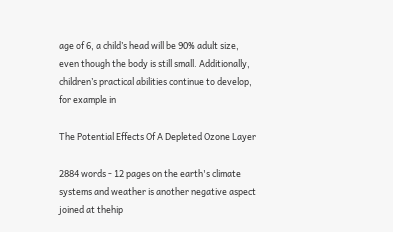age of 6, a child’s head will be 90% adult size, even though the body is still small. Additionally, children’s practical abilities continue to develop, for example in

The Potential Effects Of A Depleted Ozone Layer

2884 words - 12 pages on the earth's climate systems and weather is another negative aspect joined at thehip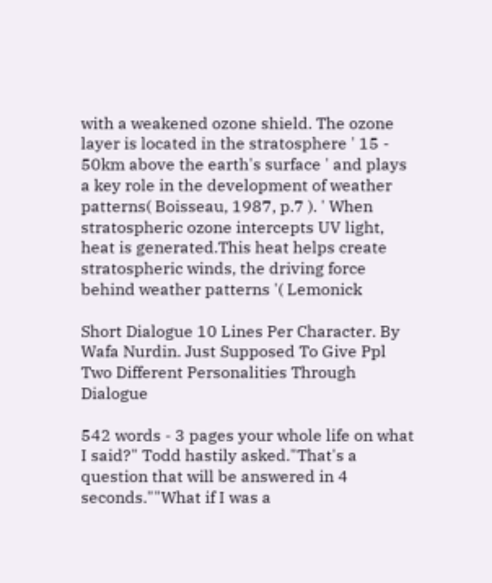with a weakened ozone shield. The ozone layer is located in the stratosphere ' 15 - 50km above the earth's surface ' and plays a key role in the development of weather patterns( Boisseau, 1987, p.7 ). ' When stratospheric ozone intercepts UV light, heat is generated.This heat helps create stratospheric winds, the driving force behind weather patterns '( Lemonick

Short Dialogue 10 Lines Per Character. By Wafa Nurdin. Just Supposed To Give Ppl Two Different Personalities Through Dialogue

542 words - 3 pages your whole life on what I said?" Todd hastily asked."That's a question that will be answered in 4 seconds.""What if I was a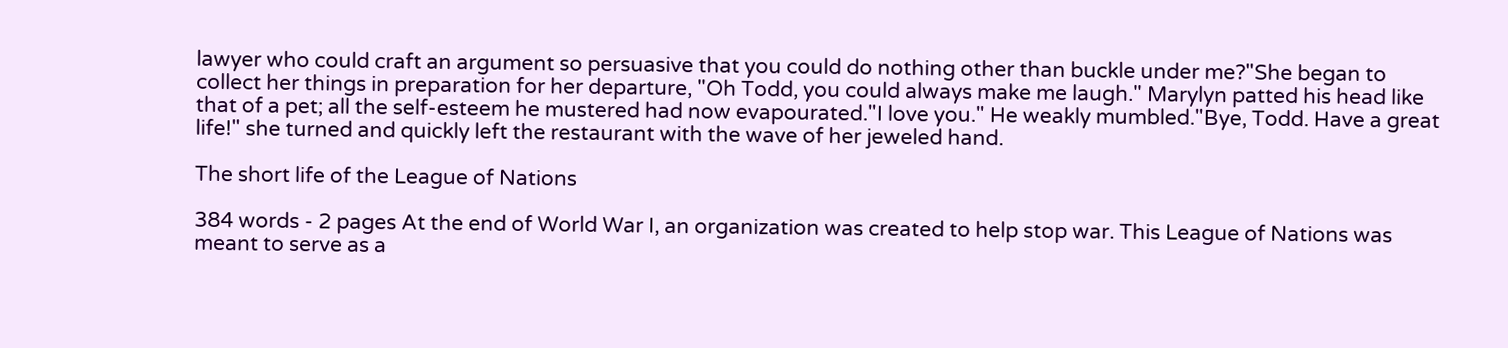lawyer who could craft an argument so persuasive that you could do nothing other than buckle under me?"She began to collect her things in preparation for her departure, "Oh Todd, you could always make me laugh." Marylyn patted his head like that of a pet; all the self-esteem he mustered had now evapourated."I love you." He weakly mumbled."Bye, Todd. Have a great life!" she turned and quickly left the restaurant with the wave of her jeweled hand.

The short life of the League of Nations

384 words - 2 pages At the end of World War I, an organization was created to help stop war. This League of Nations was meant to serve as a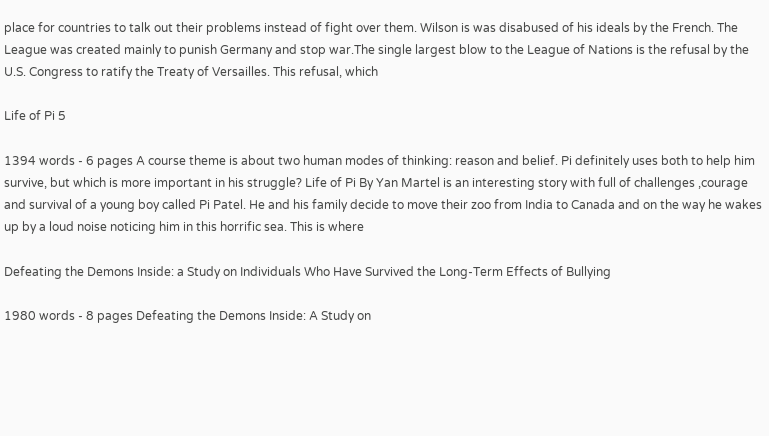place for countries to talk out their problems instead of fight over them. Wilson is was disabused of his ideals by the French. The League was created mainly to punish Germany and stop war.The single largest blow to the League of Nations is the refusal by the U.S. Congress to ratify the Treaty of Versailles. This refusal, which

Life of Pi 5

1394 words - 6 pages A course theme is about two human modes of thinking: reason and belief. Pi definitely uses both to help him survive, but which is more important in his struggle? Life of Pi By Yan Martel is an interesting story with full of challenges ,courage and survival of a young boy called Pi Patel. He and his family decide to move their zoo from India to Canada and on the way he wakes up by a loud noise noticing him in this horrific sea. This is where

Defeating the Demons Inside: a Study on Individuals Who Have Survived the Long-Term Effects of Bullying

1980 words - 8 pages Defeating the Demons Inside: A Study on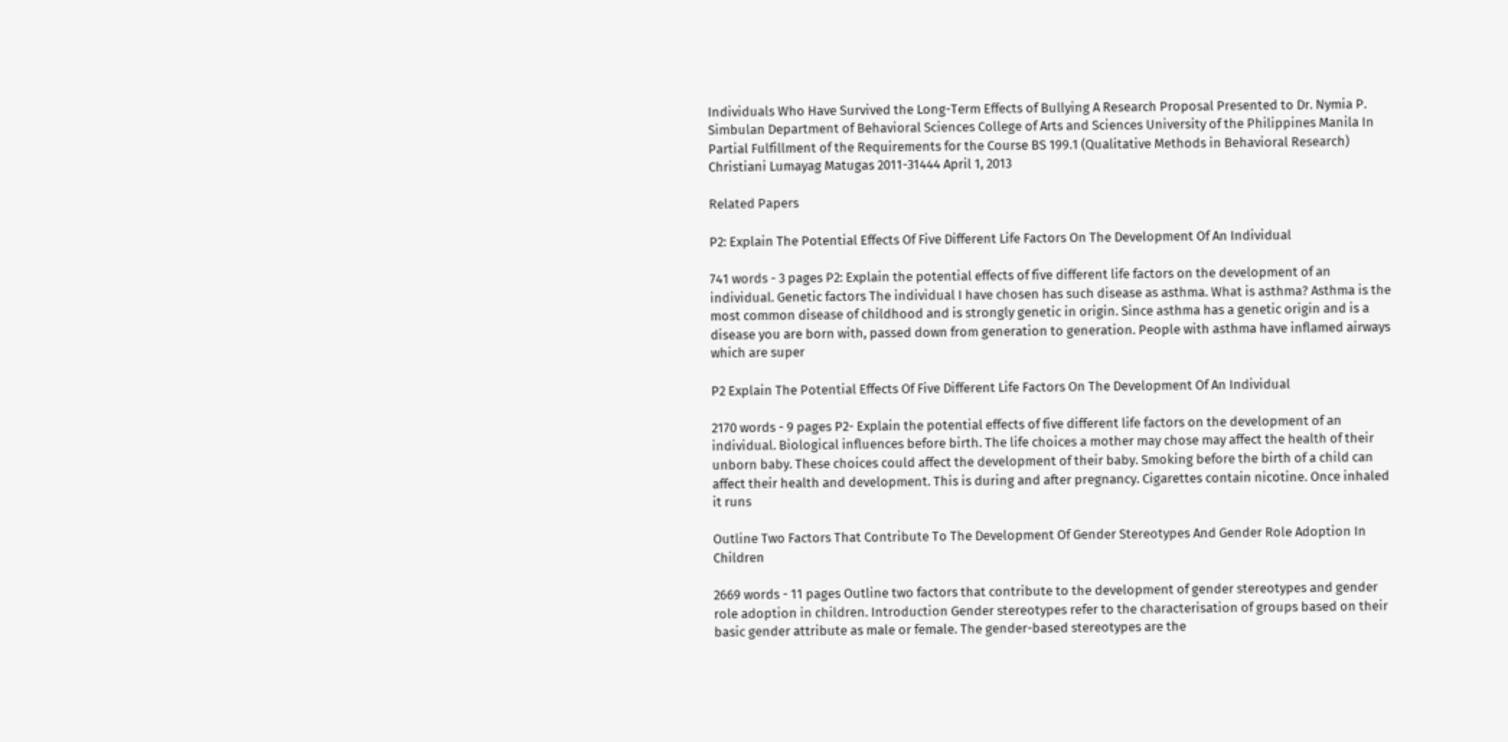Individuals Who Have Survived the Long-Term Effects of Bullying A Research Proposal Presented to Dr. Nymia P. Simbulan Department of Behavioral Sciences College of Arts and Sciences University of the Philippines Manila In Partial Fulfillment of the Requirements for the Course BS 199.1 (Qualitative Methods in Behavioral Research) Christiani Lumayag Matugas 2011-31444 April 1, 2013

Related Papers

P2: Explain The Potential Effects Of Five Different Life Factors On The Development Of An Individual

741 words - 3 pages P2: Explain the potential effects of five different life factors on the development of an individual. Genetic factors The individual I have chosen has such disease as asthma. What is asthma? Asthma is the most common disease of childhood and is strongly genetic in origin. Since asthma has a genetic origin and is a disease you are born with, passed down from generation to generation. People with asthma have inflamed airways which are super

P2 Explain The Potential Effects Of Five Different Life Factors On The Development Of An Individual

2170 words - 9 pages P2- Explain the potential effects of five different life factors on the development of an individual. Biological influences before birth. The life choices a mother may chose may affect the health of their unborn baby. These choices could affect the development of their baby. Smoking before the birth of a child can affect their health and development. This is during and after pregnancy. Cigarettes contain nicotine. Once inhaled it runs

Outline Two Factors That Contribute To The Development Of Gender Stereotypes And Gender Role Adoption In Children

2669 words - 11 pages Outline two factors that contribute to the development of gender stereotypes and gender role adoption in children. Introduction Gender stereotypes refer to the characterisation of groups based on their basic gender attribute as male or female. The gender-based stereotypes are the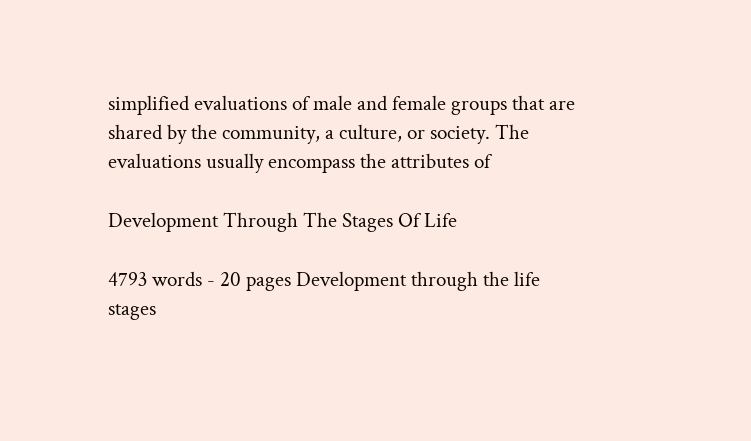simplified evaluations of male and female groups that are shared by the community, a culture, or society. The evaluations usually encompass the attributes of

Development Through The Stages Of Life

4793 words - 20 pages Development through the life stages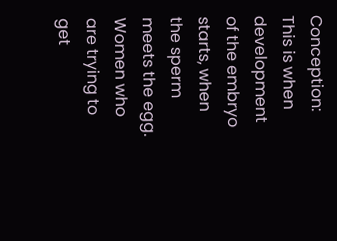Conception: This is when development of the embryo starts, when the sperm meets the egg. Women who are trying to get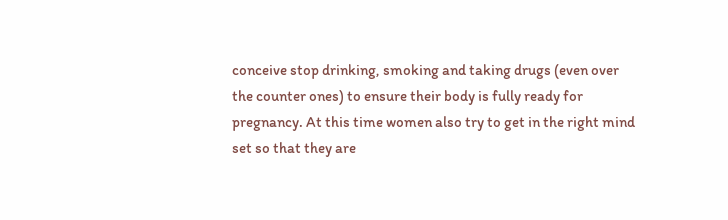conceive stop drinking, smoking and taking drugs (even over the counter ones) to ensure their body is fully ready for pregnancy. At this time women also try to get in the right mind set so that they are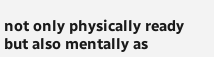not only physically ready but also mentally as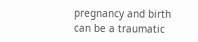pregnancy and birth can be a traumatic